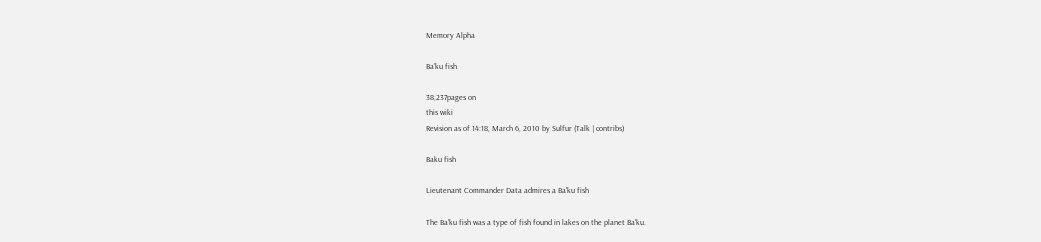Memory Alpha

Ba'ku fish

38,237pages on
this wiki
Revision as of 14:18, March 6, 2010 by Sulfur (Talk | contribs)

Baku fish

Lieutenant Commander Data admires a Ba'ku fish

The Ba'ku fish was a type of fish found in lakes on the planet Ba'ku.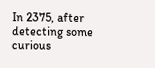In 2375, after detecting some curious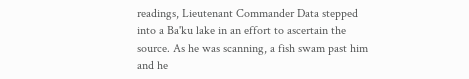readings, Lieutenant Commander Data stepped into a Ba'ku lake in an effort to ascertain the source. As he was scanning, a fish swam past him and he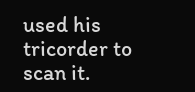used his tricorder to scan it.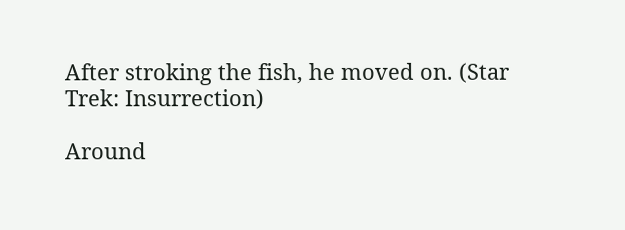After stroking the fish, he moved on. (Star Trek: Insurrection)

Around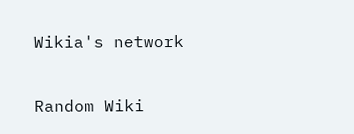Wikia's network

Random Wiki